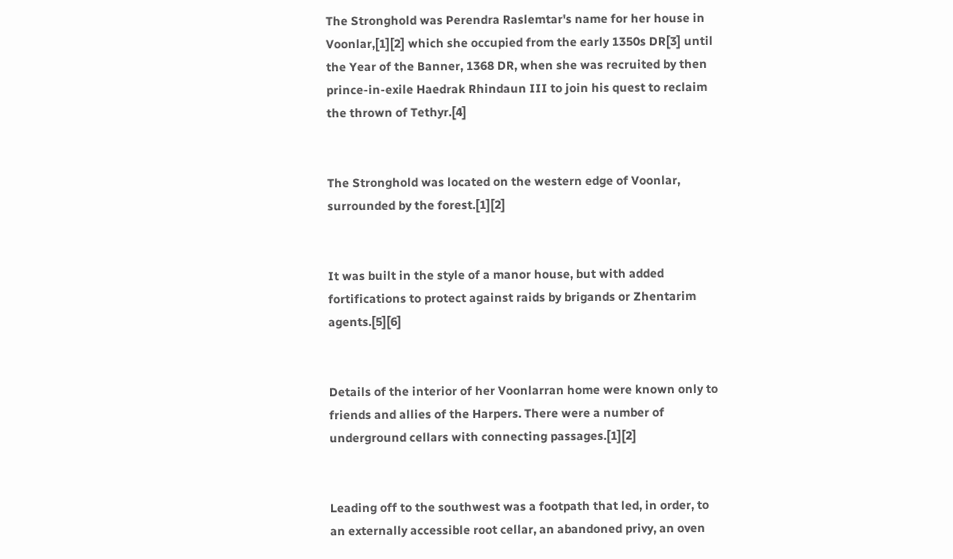The Stronghold was Perendra Raslemtar's name for her house in Voonlar,[1][2] which she occupied from the early 1350s DR[3] until the Year of the Banner, 1368 DR, when she was recruited by then prince-in-exile Haedrak Rhindaun III to join his quest to reclaim the thrown of Tethyr.[4]


The Stronghold was located on the western edge of Voonlar, surrounded by the forest.[1][2]


It was built in the style of a manor house, but with added fortifications to protect against raids by brigands or Zhentarim agents.[5][6]


Details of the interior of her Voonlarran home were known only to friends and allies of the Harpers. There were a number of underground cellars with connecting passages.[1][2]


Leading off to the southwest was a footpath that led, in order, to an externally accessible root cellar, an abandoned privy, an oven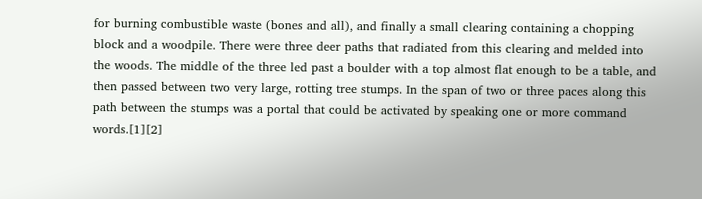for burning combustible waste (bones and all), and finally a small clearing containing a chopping block and a woodpile. There were three deer paths that radiated from this clearing and melded into the woods. The middle of the three led past a boulder with a top almost flat enough to be a table, and then passed between two very large, rotting tree stumps. In the span of two or three paces along this path between the stumps was a portal that could be activated by speaking one or more command words.[1][2]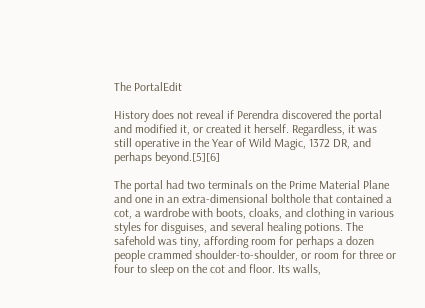The PortalEdit

History does not reveal if Perendra discovered the portal and modified it, or created it herself. Regardless, it was still operative in the Year of Wild Magic, 1372 DR, and perhaps beyond.[5][6]

The portal had two terminals on the Prime Material Plane and one in an extra-dimensional bolthole that contained a cot, a wardrobe with boots, cloaks, and clothing in various styles for disguises, and several healing potions. The safehold was tiny, affording room for perhaps a dozen people crammed shoulder-to-shoulder, or room for three or four to sleep on the cot and floor. Its walls,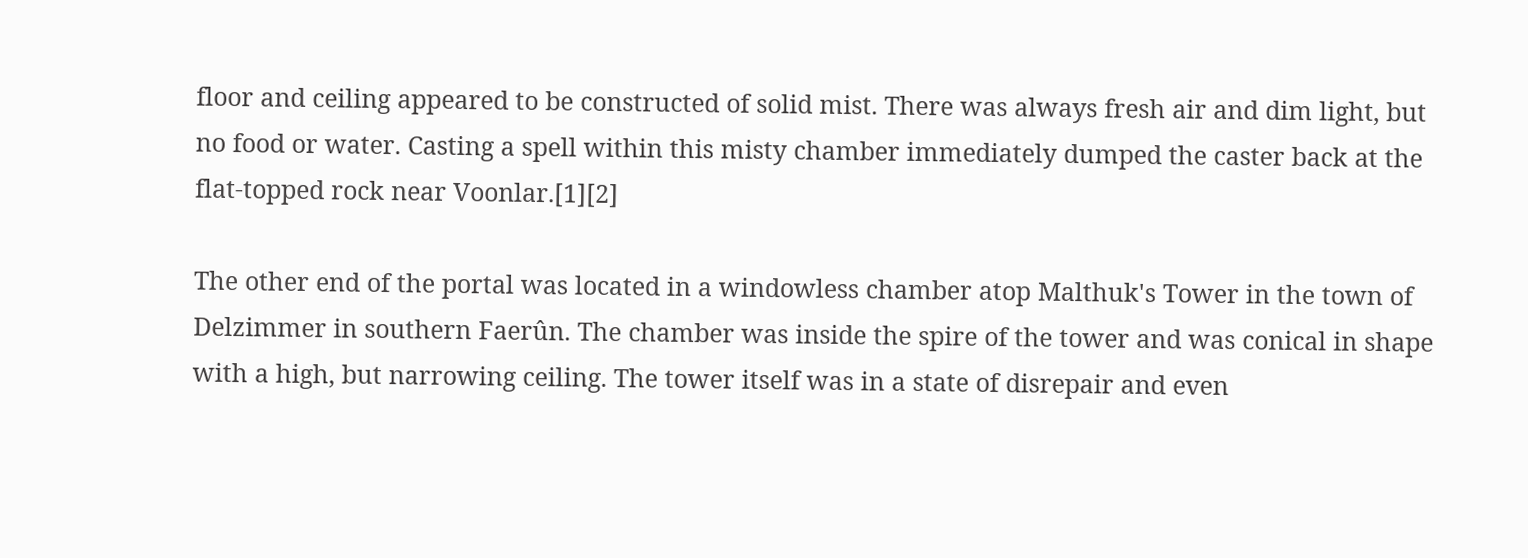floor and ceiling appeared to be constructed of solid mist. There was always fresh air and dim light, but no food or water. Casting a spell within this misty chamber immediately dumped the caster back at the flat-topped rock near Voonlar.[1][2]

The other end of the portal was located in a windowless chamber atop Malthuk's Tower in the town of Delzimmer in southern Faerûn. The chamber was inside the spire of the tower and was conical in shape with a high, but narrowing ceiling. The tower itself was in a state of disrepair and even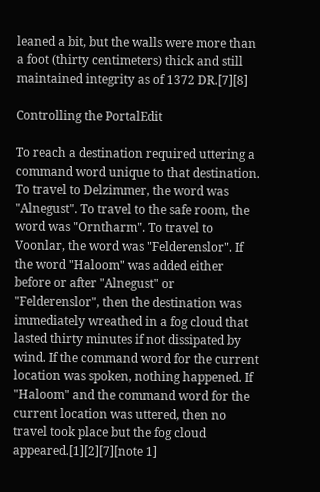leaned a bit, but the walls were more than a foot (thirty centimeters) thick and still maintained integrity as of 1372 DR.[7][8]

Controlling the PortalEdit

To reach a destination required uttering a command word unique to that destination. To travel to Delzimmer, the word was "Alnegust". To travel to the safe room, the word was "Orntharm". To travel to Voonlar, the word was "Felderenslor". If the word "Haloom" was added either before or after "Alnegust" or "Felderenslor", then the destination was immediately wreathed in a fog cloud that lasted thirty minutes if not dissipated by wind. If the command word for the current location was spoken, nothing happened. If "Haloom" and the command word for the current location was uttered, then no travel took place but the fog cloud appeared.[1][2][7][note 1]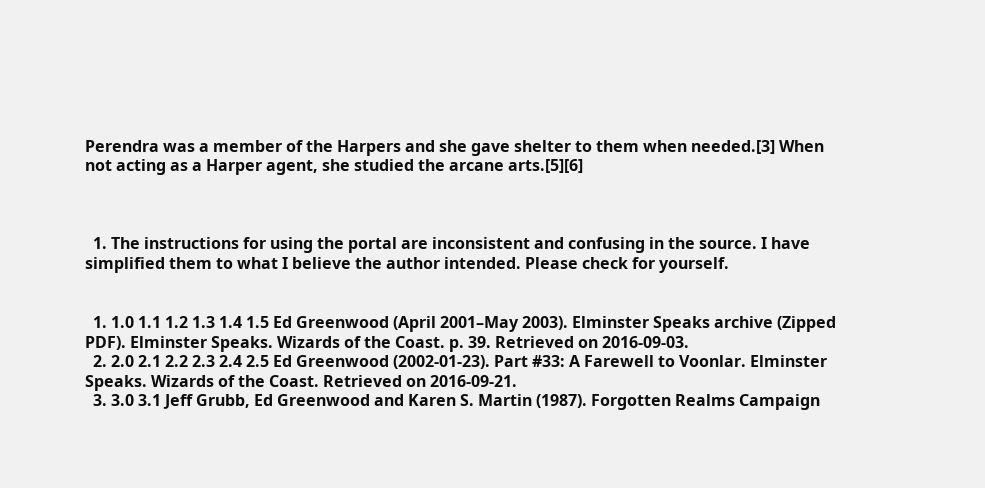Perendra was a member of the Harpers and she gave shelter to them when needed.[3] When not acting as a Harper agent, she studied the arcane arts.[5][6]



  1. The instructions for using the portal are inconsistent and confusing in the source. I have simplified them to what I believe the author intended. Please check for yourself.


  1. 1.0 1.1 1.2 1.3 1.4 1.5 Ed Greenwood (April 2001–May 2003). Elminster Speaks archive (Zipped PDF). Elminster Speaks. Wizards of the Coast. p. 39. Retrieved on 2016-09-03.
  2. 2.0 2.1 2.2 2.3 2.4 2.5 Ed Greenwood (2002-01-23). Part #33: A Farewell to Voonlar. Elminster Speaks. Wizards of the Coast. Retrieved on 2016-09-21.
  3. 3.0 3.1 Jeff Grubb, Ed Greenwood and Karen S. Martin (1987). Forgotten Realms Campaign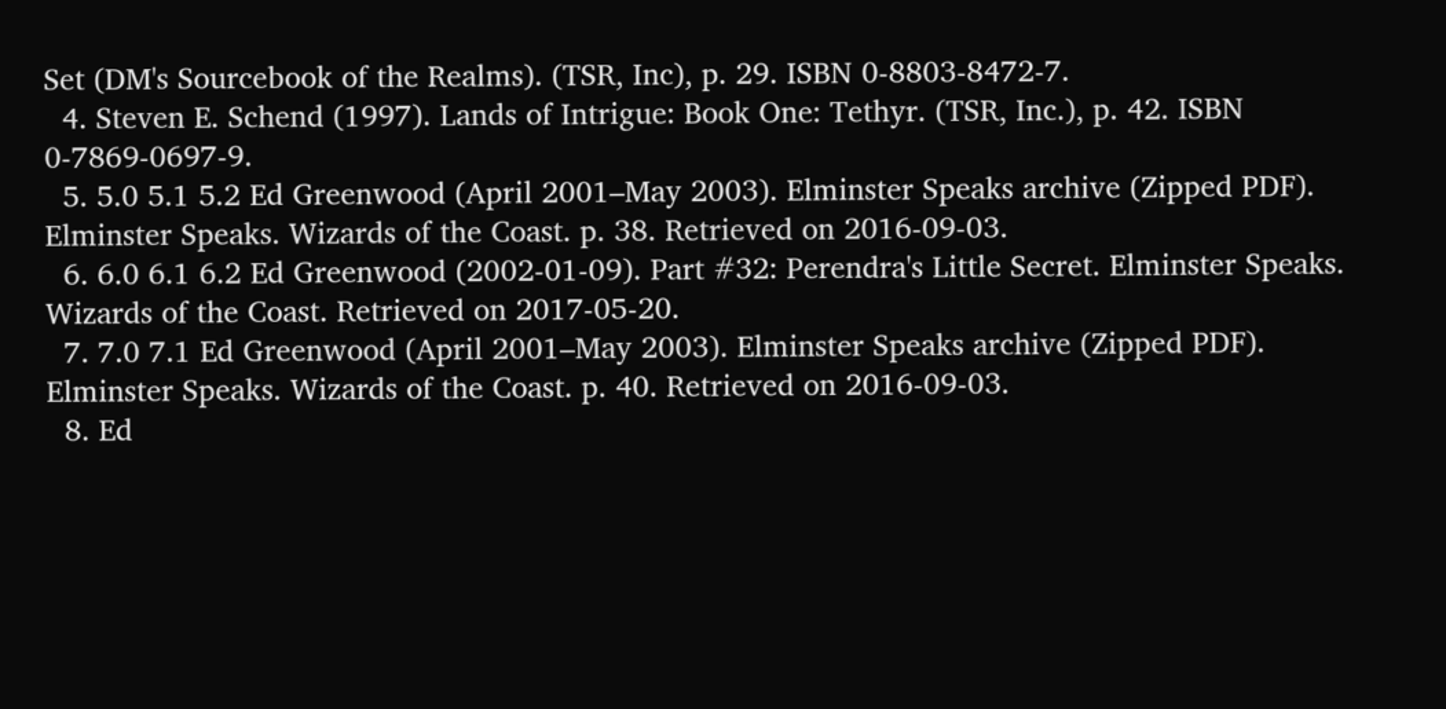Set (DM's Sourcebook of the Realms). (TSR, Inc), p. 29. ISBN 0-8803-8472-7.
  4. Steven E. Schend (1997). Lands of Intrigue: Book One: Tethyr. (TSR, Inc.), p. 42. ISBN 0-7869-0697-9.
  5. 5.0 5.1 5.2 Ed Greenwood (April 2001–May 2003). Elminster Speaks archive (Zipped PDF). Elminster Speaks. Wizards of the Coast. p. 38. Retrieved on 2016-09-03.
  6. 6.0 6.1 6.2 Ed Greenwood (2002-01-09). Part #32: Perendra's Little Secret. Elminster Speaks. Wizards of the Coast. Retrieved on 2017-05-20.
  7. 7.0 7.1 Ed Greenwood (April 2001–May 2003). Elminster Speaks archive (Zipped PDF). Elminster Speaks. Wizards of the Coast. p. 40. Retrieved on 2016-09-03.
  8. Ed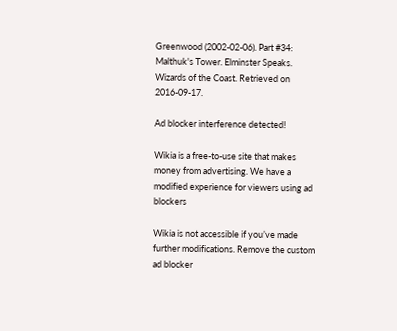Greenwood (2002-02-06). Part #34: Malthuk's Tower. Elminster Speaks. Wizards of the Coast. Retrieved on 2016-09-17.

Ad blocker interference detected!

Wikia is a free-to-use site that makes money from advertising. We have a modified experience for viewers using ad blockers

Wikia is not accessible if you’ve made further modifications. Remove the custom ad blocker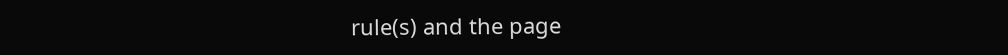rule(s) and the page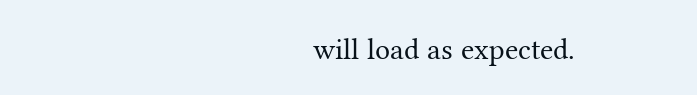will load as expected.